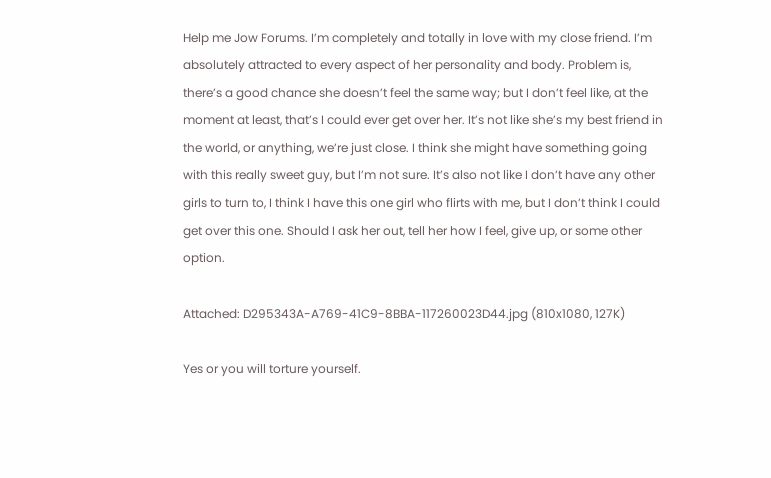Help me Jow Forums. I’m completely and totally in love with my close friend. I’m absolutely attracted to every aspect of her personality and body. Problem is, there’s a good chance she doesn’t feel the same way; but I don’t feel like, at the moment at least, that’s I could ever get over her. It’s not like she’s my best friend in the world, or anything, we’re just close. I think she might have something going with this really sweet guy, but I’m not sure. It’s also not like I don’t have any other girls to turn to, I think I have this one girl who flirts with me, but I don’t think I could get over this one. Should I ask her out, tell her how I feel, give up, or some other option.

Attached: D295343A-A769-41C9-8BBA-117260023D44.jpg (810x1080, 127K)

Yes or you will torture yourself.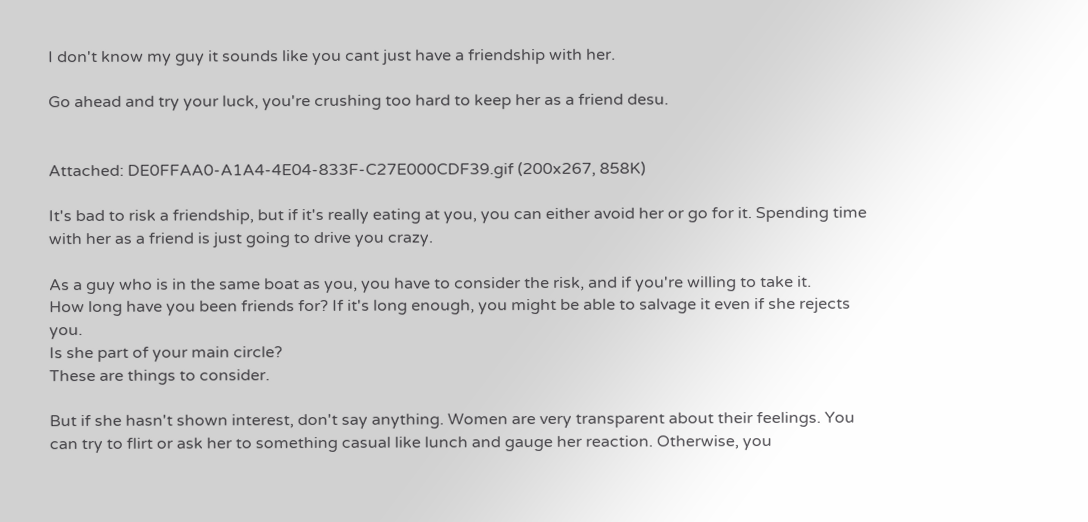I don't know my guy it sounds like you cant just have a friendship with her.

Go ahead and try your luck, you're crushing too hard to keep her as a friend desu.


Attached: DE0FFAA0-A1A4-4E04-833F-C27E000CDF39.gif (200x267, 858K)

It's bad to risk a friendship, but if it's really eating at you, you can either avoid her or go for it. Spending time with her as a friend is just going to drive you crazy.

As a guy who is in the same boat as you, you have to consider the risk, and if you're willing to take it.
How long have you been friends for? If it's long enough, you might be able to salvage it even if she rejects you.
Is she part of your main circle?
These are things to consider.

But if she hasn't shown interest, don't say anything. Women are very transparent about their feelings. You can try to flirt or ask her to something casual like lunch and gauge her reaction. Otherwise, you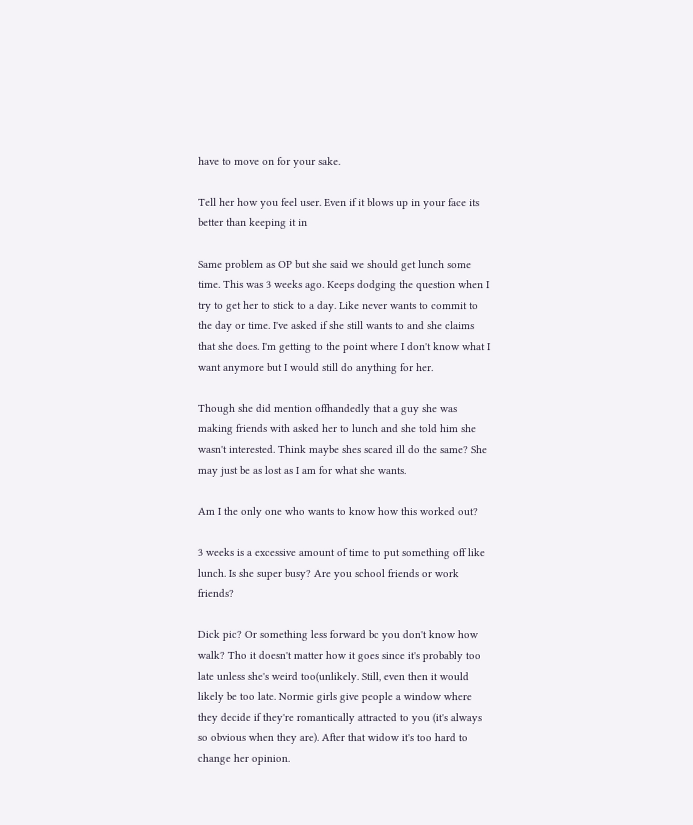have to move on for your sake.

Tell her how you feel user. Even if it blows up in your face its better than keeping it in

Same problem as OP but she said we should get lunch some time. This was 3 weeks ago. Keeps dodging the question when I try to get her to stick to a day. Like never wants to commit to the day or time. I've asked if she still wants to and she claims that she does. I'm getting to the point where I don't know what I want anymore but I would still do anything for her.

Though she did mention offhandedly that a guy she was making friends with asked her to lunch and she told him she wasn't interested. Think maybe shes scared ill do the same? She may just be as lost as I am for what she wants.

Am I the only one who wants to know how this worked out?

3 weeks is a excessive amount of time to put something off like lunch. Is she super busy? Are you school friends or work friends?

Dick pic? Or something less forward bc you don't know how walk? Tho it doesn't matter how it goes since it's probably too late unless she's weird too(unlikely. Still, even then it would likely be too late. Normie girls give people a window where they decide if they're romantically attracted to you (it's always so obvious when they are). After that widow it's too hard to change her opinion.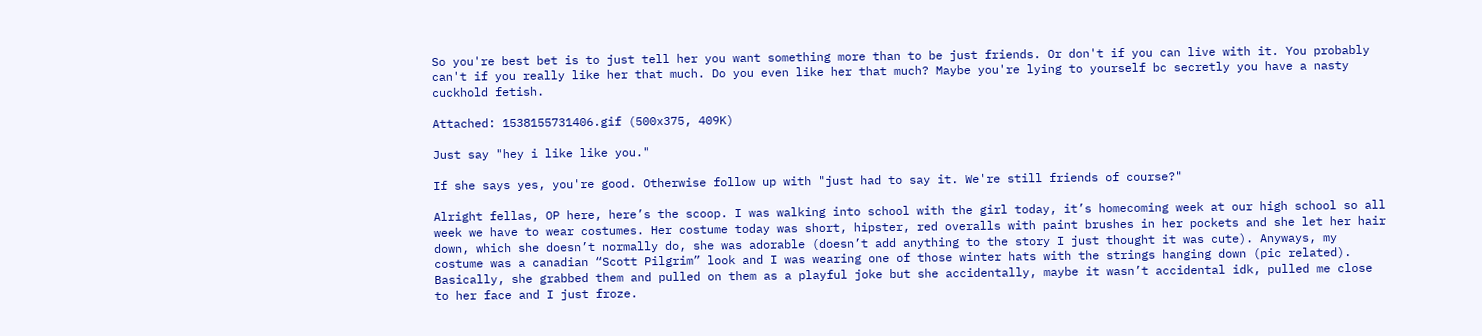So you're best bet is to just tell her you want something more than to be just friends. Or don't if you can live with it. You probably can't if you really like her that much. Do you even like her that much? Maybe you're lying to yourself bc secretly you have a nasty cuckhold fetish.

Attached: 1538155731406.gif (500x375, 409K)

Just say "hey i like like you."

If she says yes, you're good. Otherwise follow up with "just had to say it. We're still friends of course?"

Alright fellas, OP here, here’s the scoop. I was walking into school with the girl today, it’s homecoming week at our high school so all week we have to wear costumes. Her costume today was short, hipster, red overalls with paint brushes in her pockets and she let her hair down, which she doesn’t normally do, she was adorable (doesn’t add anything to the story I just thought it was cute). Anyways, my costume was a canadian “Scott Pilgrim” look and I was wearing one of those winter hats with the strings hanging down (pic related). Basically, she grabbed them and pulled on them as a playful joke but she accidentally, maybe it wasn’t accidental idk, pulled me close to her face and I just froze.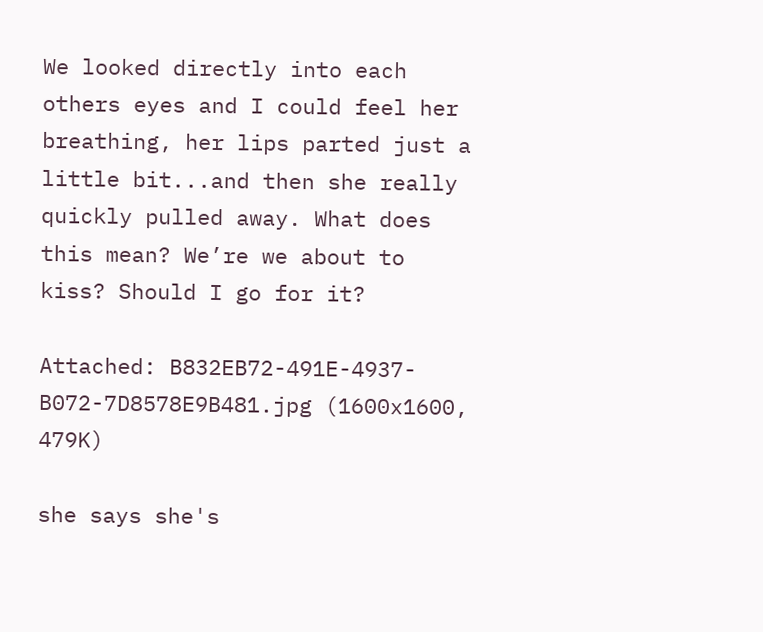We looked directly into each others eyes and I could feel her breathing, her lips parted just a little bit...and then she really quickly pulled away. What does this mean? We’re we about to kiss? Should I go for it?

Attached: B832EB72-491E-4937-B072-7D8578E9B481.jpg (1600x1600, 479K)

she says she's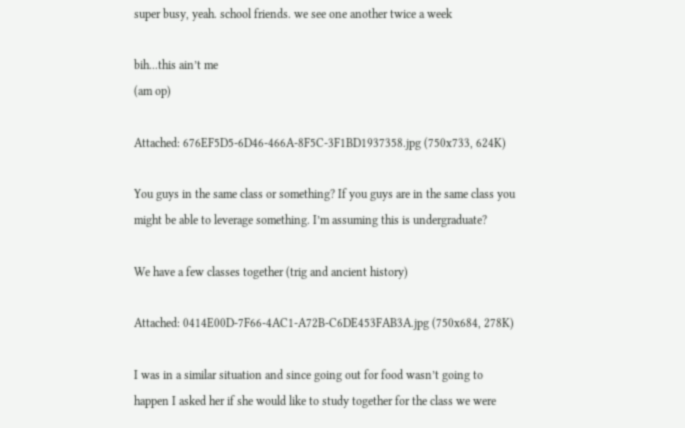super busy, yeah. school friends. we see one another twice a week

bih...this ain’t me
(am op)

Attached: 676EF5D5-6D46-466A-8F5C-3F1BD1937358.jpg (750x733, 624K)

You guys in the same class or something? If you guys are in the same class you might be able to leverage something. I’m assuming this is undergraduate?

We have a few classes together (trig and ancient history)

Attached: 0414E00D-7F66-4AC1-A72B-C6DE453FAB3A.jpg (750x684, 278K)

I was in a similar situation and since going out for food wasn’t going to happen I asked her if she would like to study together for the class we were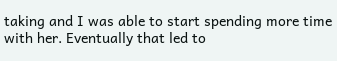taking and I was able to start spending more time with her. Eventually that led to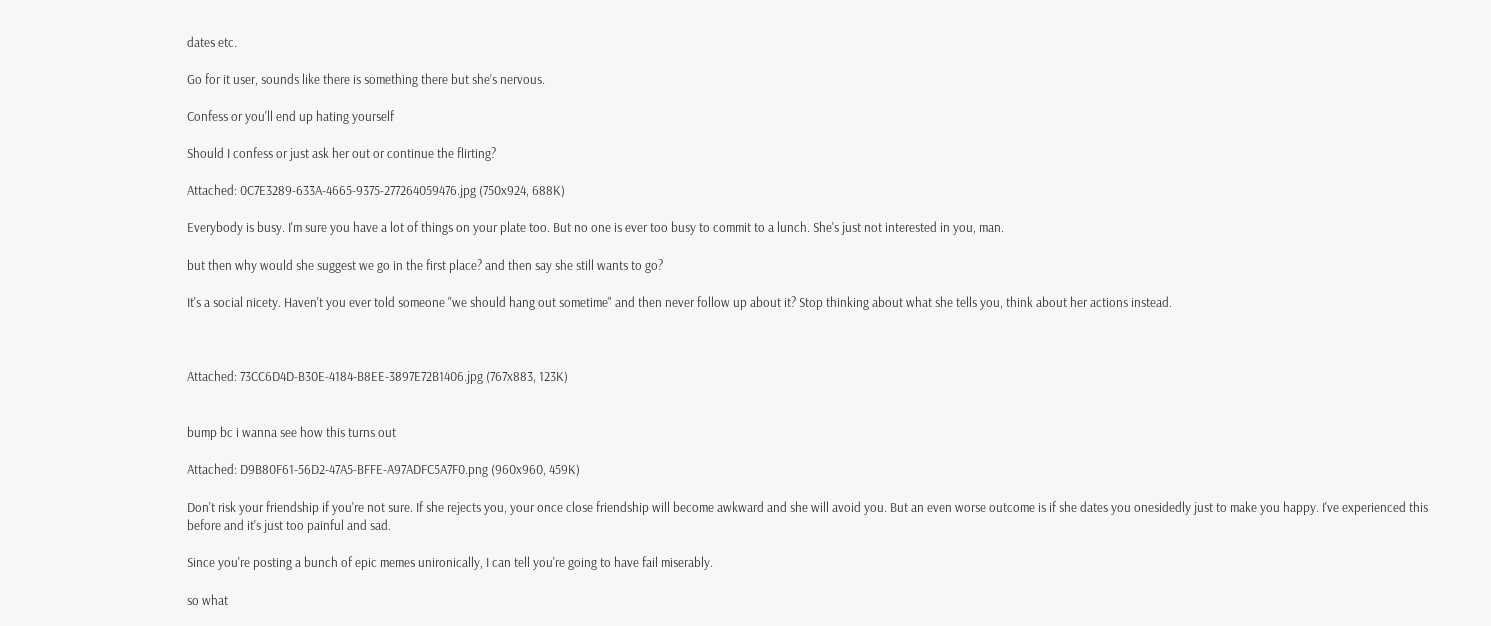dates etc.

Go for it user, sounds like there is something there but she’s nervous.

Confess or you'll end up hating yourself

Should I confess or just ask her out or continue the flirting?

Attached: 0C7E3289-633A-4665-9375-277264059476.jpg (750x924, 688K)

Everybody is busy. I'm sure you have a lot of things on your plate too. But no one is ever too busy to commit to a lunch. She's just not interested in you, man.

but then why would she suggest we go in the first place? and then say she still wants to go?

It's a social nicety. Haven't you ever told someone "we should hang out sometime" and then never follow up about it? Stop thinking about what she tells you, think about her actions instead.



Attached: 73CC6D4D-B30E-4184-B8EE-3897E72B1406.jpg (767x883, 123K)


bump bc i wanna see how this turns out

Attached: D9B80F61-56D2-47A5-BFFE-A97ADFC5A7F0.png (960x960, 459K)

Don't risk your friendship if you're not sure. If she rejects you, your once close friendship will become awkward and she will avoid you. But an even worse outcome is if she dates you onesidedly just to make you happy. I've experienced this before and it's just too painful and sad.

Since you're posting a bunch of epic memes unironically, I can tell you're going to have fail miserably.

so what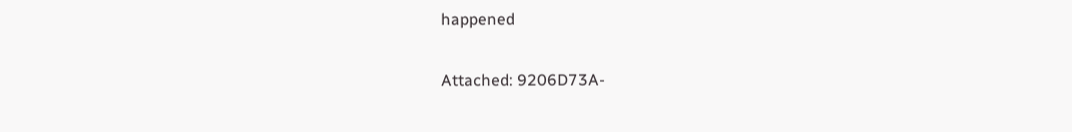happened

Attached: 9206D73A-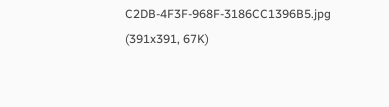C2DB-4F3F-968F-3186CC1396B5.jpg (391x391, 67K)